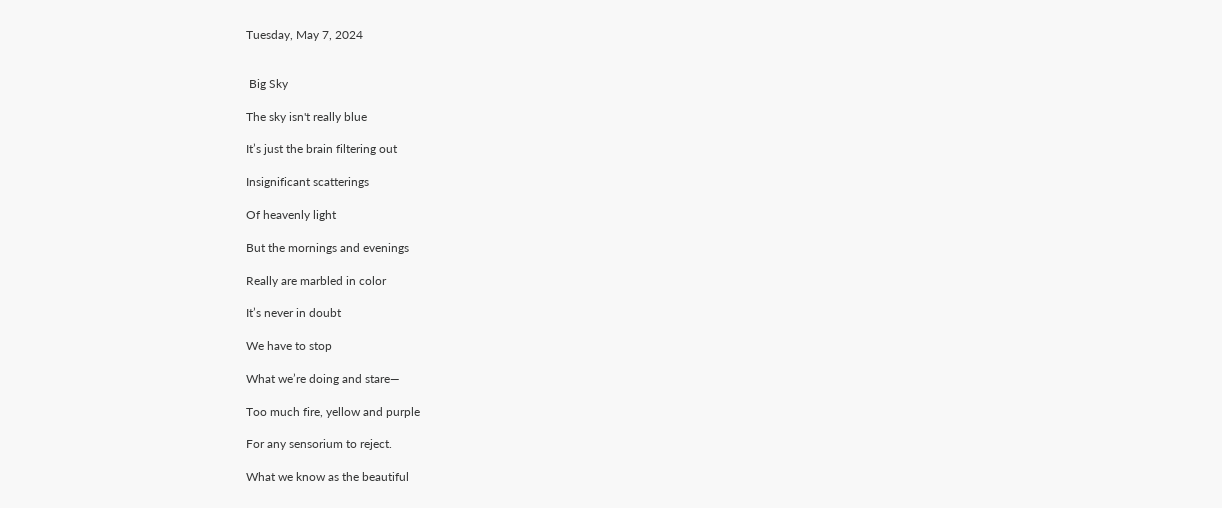Tuesday, May 7, 2024


 Big Sky

The sky isn't really blue

It’s just the brain filtering out

Insignificant scatterings

Of heavenly light

But the mornings and evenings

Really are marbled in color

It’s never in doubt

We have to stop

What we’re doing and stare—

Too much fire, yellow and purple

For any sensorium to reject.

What we know as the beautiful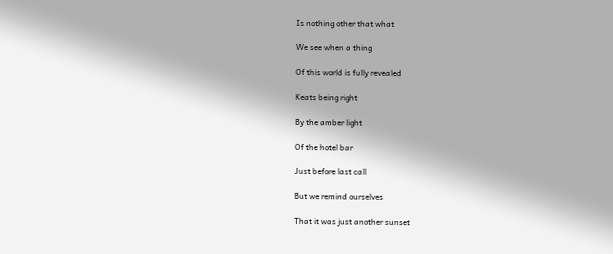Is nothing other that what

We see when a thing

Of this world is fully revealed

Keats being right

By the amber light

Of the hotel bar

Just before last call

But we remind ourselves

That it was just another sunset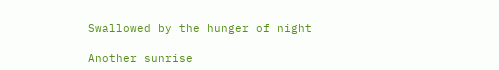Swallowed by the hunger of night

Another sunrise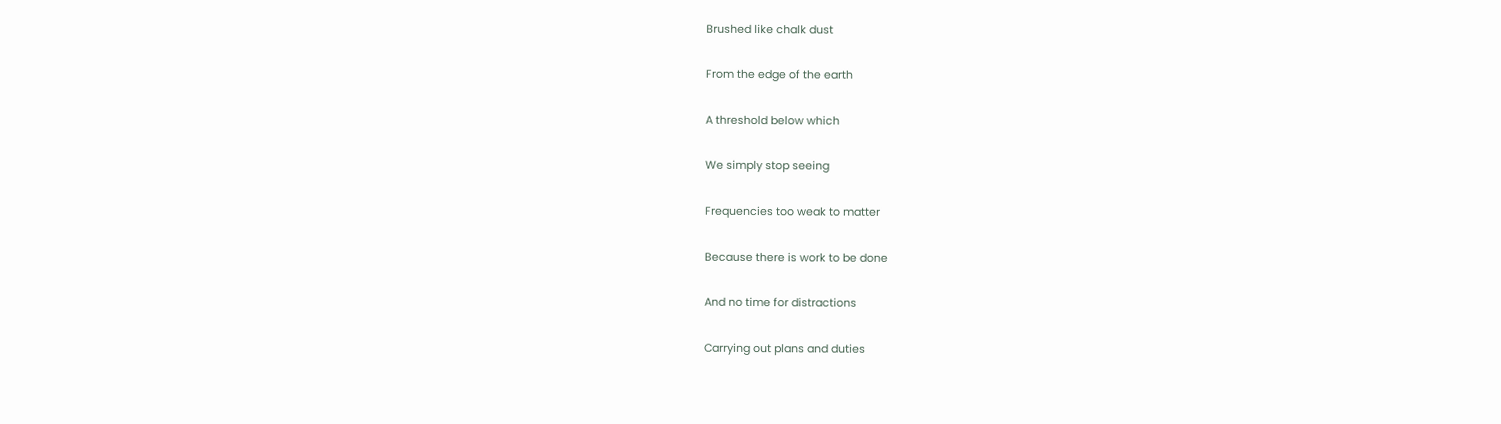Brushed like chalk dust

From the edge of the earth

A threshold below which

We simply stop seeing

Frequencies too weak to matter

Because there is work to be done

And no time for distractions

Carrying out plans and duties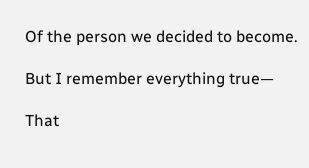Of the person we decided to become.

But I remember everything true—

That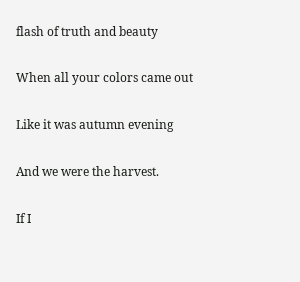flash of truth and beauty

When all your colors came out

Like it was autumn evening

And we were the harvest.

If I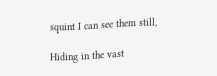squint I can see them still,

Hiding in the vast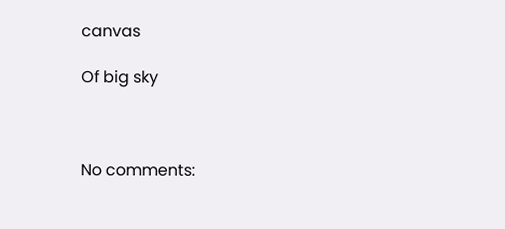canvas

Of big sky



No comments: